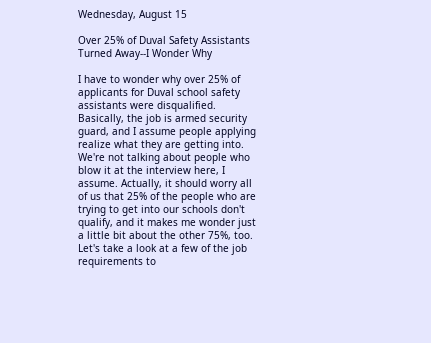Wednesday, August 15

Over 25% of Duval Safety Assistants Turned Away--I Wonder Why

I have to wonder why over 25% of applicants for Duval school safety assistants were disqualified. Basically, the job is armed security guard, and I assume people applying realize what they are getting into. We're not talking about people who blow it at the interview here, I assume. Actually, it should worry all of us that 25% of the people who are trying to get into our schools don't qualify, and it makes me wonder just a little bit about the other 75%, too. Let's take a look at a few of the job requirements to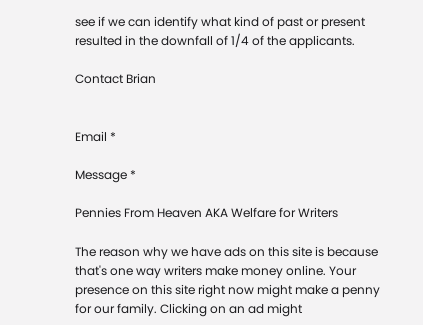see if we can identify what kind of past or present resulted in the downfall of 1/4 of the applicants.

Contact Brian


Email *

Message *

Pennies From Heaven AKA Welfare for Writers

The reason why we have ads on this site is because that's one way writers make money online. Your presence on this site right now might make a penny for our family. Clicking on an ad might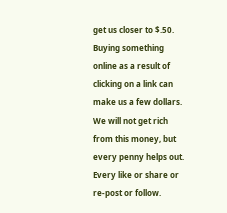get us closer to $.50. Buying something online as a result of clicking on a link can make us a few dollars. We will not get rich from this money, but every penny helps out. Every like or share or re-post or follow.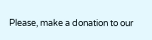Please, make a donation to our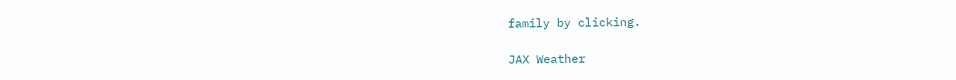family by clicking.

JAX Weather